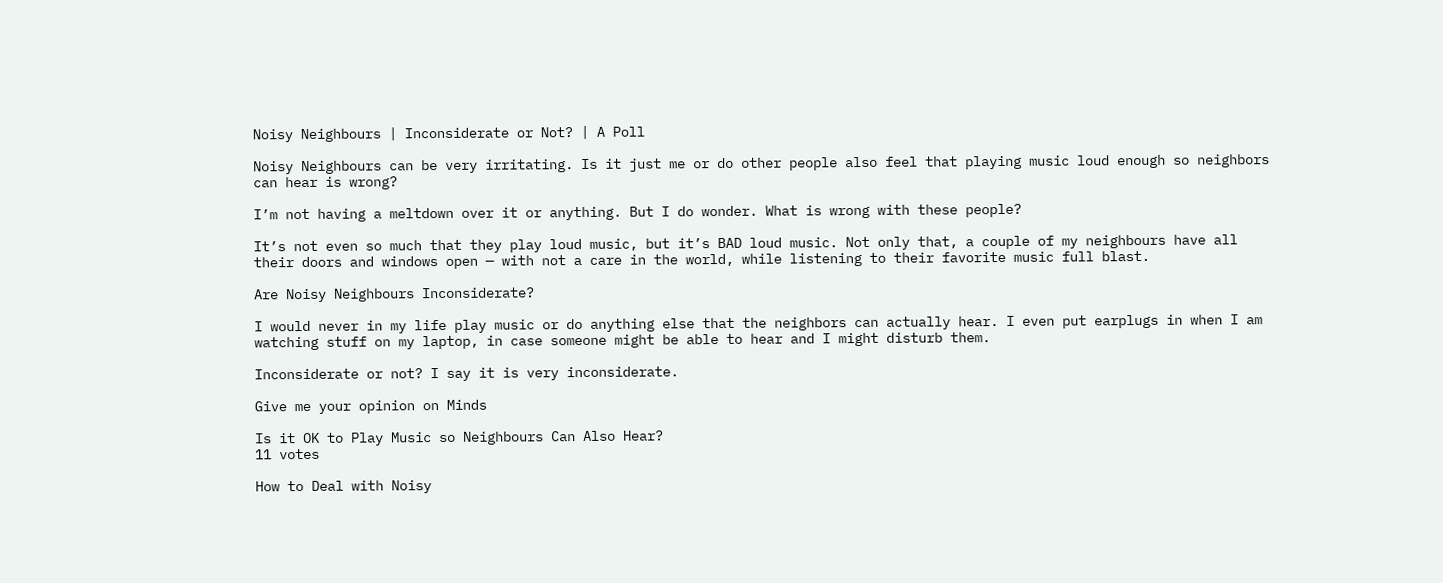Noisy Neighbours | Inconsiderate or Not? | A Poll

Noisy Neighbours can be very irritating. Is it just me or do other people also feel that playing music loud enough so neighbors can hear is wrong?

I’m not having a meltdown over it or anything. But I do wonder. What is wrong with these people?

It’s not even so much that they play loud music, but it’s BAD loud music. Not only that, a couple of my neighbours have all their doors and windows open — with not a care in the world, while listening to their favorite music full blast.

Are Noisy Neighbours Inconsiderate?

I would never in my life play music or do anything else that the neighbors can actually hear. I even put earplugs in when I am watching stuff on my laptop, in case someone might be able to hear and I might disturb them.

Inconsiderate or not? I say it is very inconsiderate.

Give me your opinion on Minds

Is it OK to Play Music so Neighbours Can Also Hear?
11 votes

How to Deal with Noisy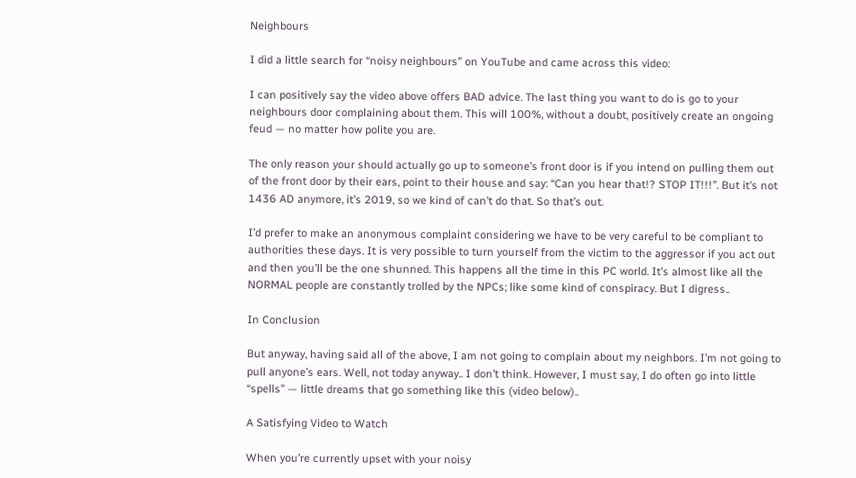Neighbours

I did a little search for “noisy neighbours” on YouTube and came across this video:

I can positively say the video above offers BAD advice. The last thing you want to do is go to your neighbours door complaining about them. This will 100%, without a doubt, positively create an ongoing feud — no matter how polite you are.

The only reason your should actually go up to someone’s front door is if you intend on pulling them out of the front door by their ears, point to their house and say: “Can you hear that!? STOP IT!!!”. But it’s not 1436 AD anymore, it’s 2019, so we kind of can’t do that. So that’s out.

I’d prefer to make an anonymous complaint considering we have to be very careful to be compliant to authorities these days. It is very possible to turn yourself from the victim to the aggressor if you act out and then you’ll be the one shunned. This happens all the time in this PC world. It’s almost like all the NORMAL people are constantly trolled by the NPCs; like some kind of conspiracy. But I digress..

In Conclusion

But anyway, having said all of the above, I am not going to complain about my neighbors. I’m not going to pull anyone’s ears. Well, not today anyway.. I don’t think. However, I must say, I do often go into little “spells” — little dreams that go something like this (video below)..

A Satisfying Video to Watch

When you’re currently upset with your noisy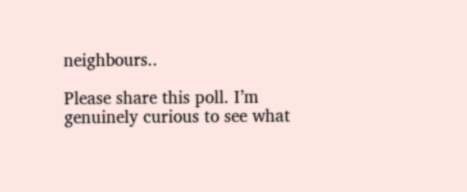neighbours..

Please share this poll. I’m genuinely curious to see what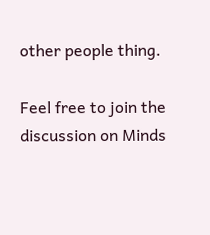other people thing.

Feel free to join the discussion on Minds